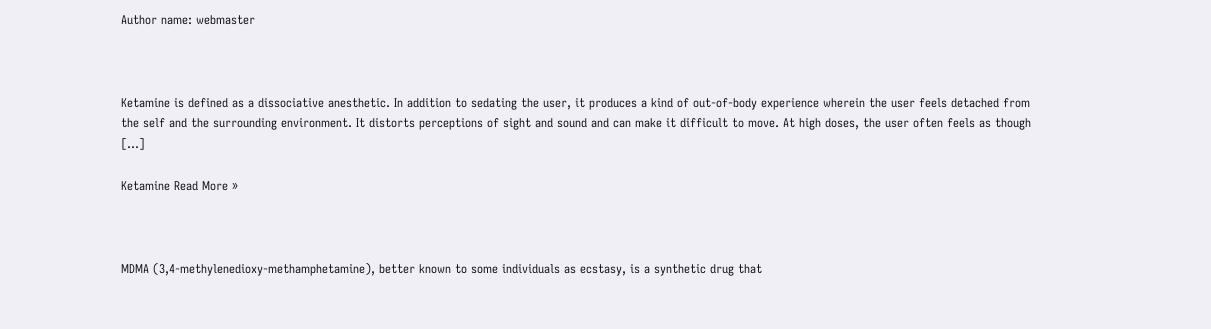Author name: webmaster



Ketamine is defined as a dissociative anesthetic. In addition to sedating the user, it produces a kind of out-of-body experience wherein the user feels detached from the self and the surrounding environment. It distorts perceptions of sight and sound and can make it difficult to move. At high doses, the user often feels as though […]

Ketamine Read More »



MDMA (3,4-methylenedioxy-methamphetamine), better known to some individuals as ecstasy, is a synthetic drug that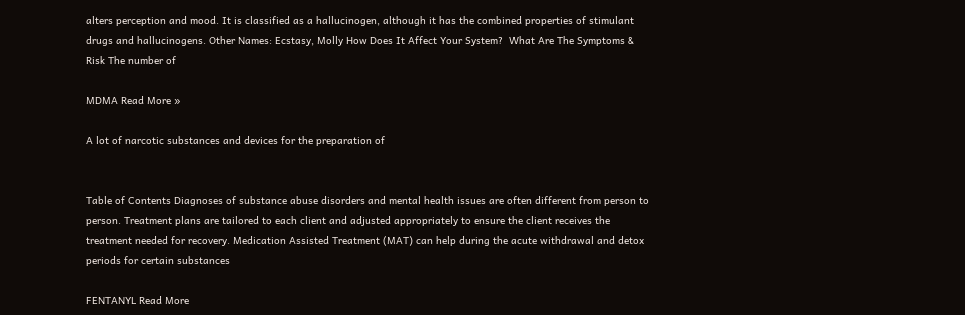alters perception and mood. It is classified as a hallucinogen, although it has the combined properties of stimulant drugs and hallucinogens. Other Names: Ecstasy, Molly How Does It Affect Your System?  What Are The Symptoms & Risk The number of

MDMA Read More »

A lot of narcotic substances and devices for the preparation of


Table of Contents Diagnoses of substance abuse disorders and mental health issues are often different from person to person. Treatment plans are tailored to each client and adjusted appropriately to ensure the client receives the treatment needed for recovery. Medication Assisted Treatment (MAT) can help during the acute withdrawal and detox periods for certain substances

FENTANYL Read More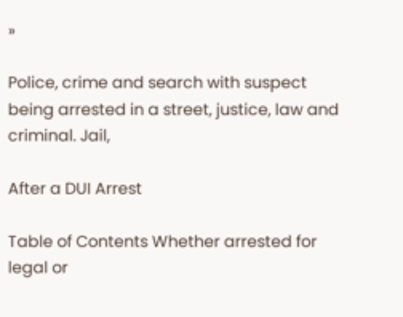»

Police, crime and search with suspect being arrested in a street, justice, law and criminal. Jail,

After a DUI Arrest

Table of Contents Whether arrested for legal or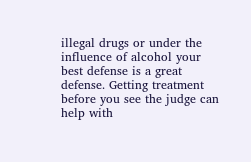illegal drugs or under the influence of alcohol your best defense is a great defense. Getting treatment before you see the judge can help with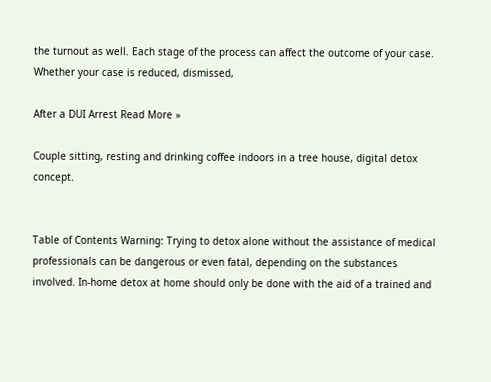the turnout as well. Each stage of the process can affect the outcome of your case. Whether your case is reduced, dismissed,

After a DUI Arrest Read More »

Couple sitting, resting and drinking coffee indoors in a tree house, digital detox concept.


Table of Contents Warning: Trying to detox alone without the assistance of medical professionals can be dangerous or even fatal, depending on the substances involved. In-home detox at home should only be done with the aid of a trained and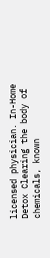licensed physician. In-Home Detox Clearing the body of chemicals, known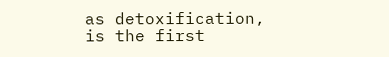as detoxification, is the first